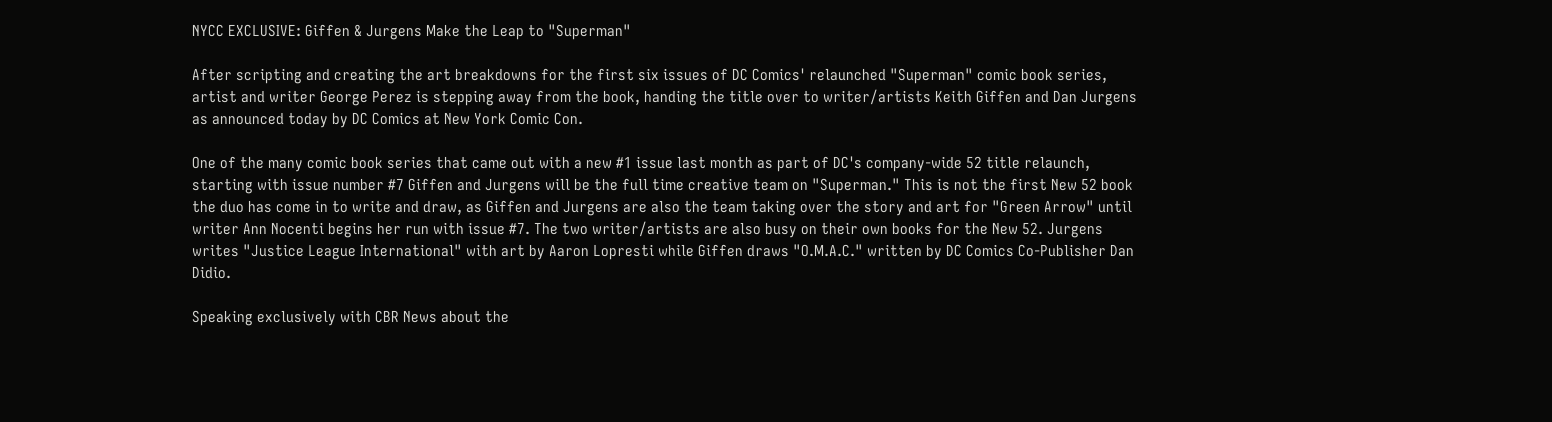NYCC EXCLUSIVE: Giffen & Jurgens Make the Leap to "Superman"

After scripting and creating the art breakdowns for the first six issues of DC Comics' relaunched "Superman" comic book series, artist and writer George Perez is stepping away from the book, handing the title over to writer/artists Keith Giffen and Dan Jurgens as announced today by DC Comics at New York Comic Con.

One of the many comic book series that came out with a new #1 issue last month as part of DC's company-wide 52 title relaunch, starting with issue number #7 Giffen and Jurgens will be the full time creative team on "Superman." This is not the first New 52 book the duo has come in to write and draw, as Giffen and Jurgens are also the team taking over the story and art for "Green Arrow" until writer Ann Nocenti begins her run with issue #7. The two writer/artists are also busy on their own books for the New 52. Jurgens writes "Justice League International" with art by Aaron Lopresti while Giffen draws "O.M.A.C." written by DC Comics Co-Publisher Dan Didio.

Speaking exclusively with CBR News about the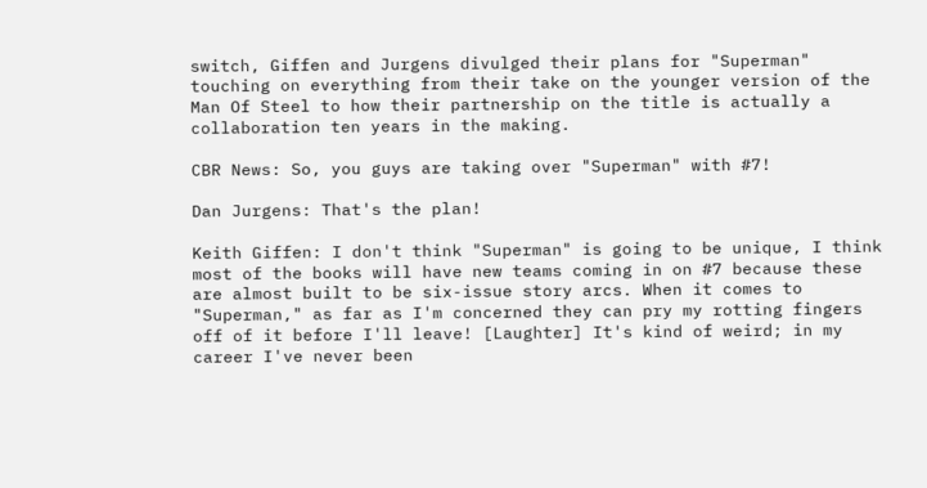switch, Giffen and Jurgens divulged their plans for "Superman" touching on everything from their take on the younger version of the Man Of Steel to how their partnership on the title is actually a collaboration ten years in the making.

CBR News: So, you guys are taking over "Superman" with #7!

Dan Jurgens: That's the plan!

Keith Giffen: I don't think "Superman" is going to be unique, I think most of the books will have new teams coming in on #7 because these are almost built to be six-issue story arcs. When it comes to "Superman," as far as I'm concerned they can pry my rotting fingers off of it before I'll leave! [Laughter] It's kind of weird; in my career I've never been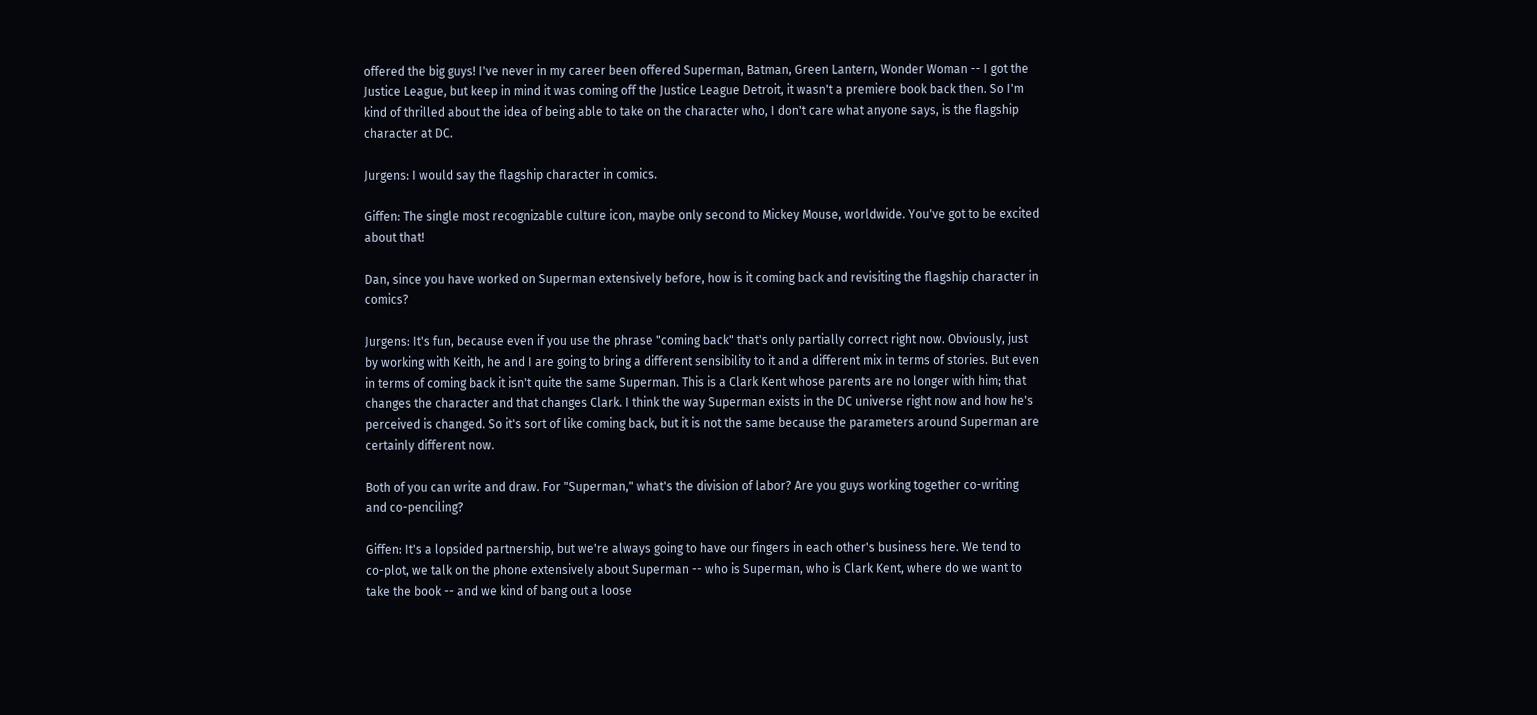offered the big guys! I've never in my career been offered Superman, Batman, Green Lantern, Wonder Woman -- I got the Justice League, but keep in mind it was coming off the Justice League Detroit, it wasn't a premiere book back then. So I'm kind of thrilled about the idea of being able to take on the character who, I don't care what anyone says, is the flagship character at DC.

Jurgens: I would say the flagship character in comics.

Giffen: The single most recognizable culture icon, maybe only second to Mickey Mouse, worldwide. You've got to be excited about that!

Dan, since you have worked on Superman extensively before, how is it coming back and revisiting the flagship character in comics?

Jurgens: It's fun, because even if you use the phrase "coming back" that's only partially correct right now. Obviously, just by working with Keith, he and I are going to bring a different sensibility to it and a different mix in terms of stories. But even in terms of coming back it isn't quite the same Superman. This is a Clark Kent whose parents are no longer with him; that changes the character and that changes Clark. I think the way Superman exists in the DC universe right now and how he's perceived is changed. So it's sort of like coming back, but it is not the same because the parameters around Superman are certainly different now.

Both of you can write and draw. For "Superman," what's the division of labor? Are you guys working together co-writing and co-penciling?

Giffen: It's a lopsided partnership, but we're always going to have our fingers in each other's business here. We tend to co-plot, we talk on the phone extensively about Superman -- who is Superman, who is Clark Kent, where do we want to take the book -- and we kind of bang out a loose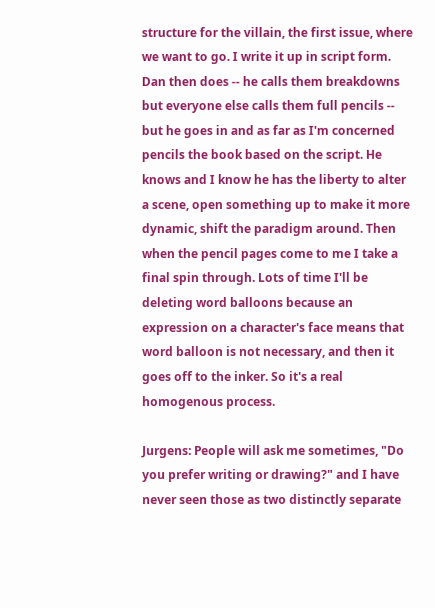structure for the villain, the first issue, where we want to go. I write it up in script form. Dan then does -- he calls them breakdowns but everyone else calls them full pencils -- but he goes in and as far as I'm concerned pencils the book based on the script. He knows and I know he has the liberty to alter a scene, open something up to make it more dynamic, shift the paradigm around. Then when the pencil pages come to me I take a final spin through. Lots of time I'll be deleting word balloons because an expression on a character's face means that word balloon is not necessary, and then it goes off to the inker. So it's a real homogenous process.

Jurgens: People will ask me sometimes, "Do you prefer writing or drawing?" and I have never seen those as two distinctly separate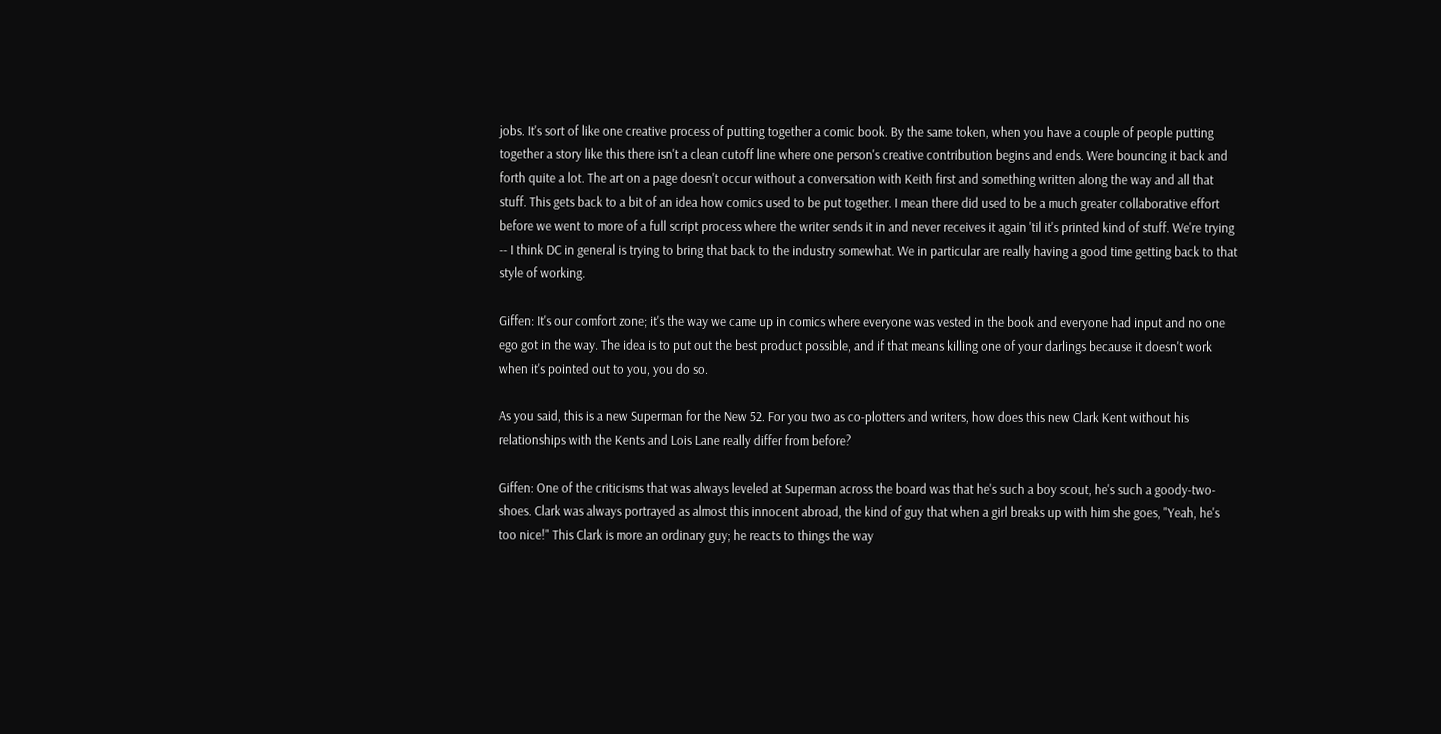jobs. It's sort of like one creative process of putting together a comic book. By the same token, when you have a couple of people putting together a story like this there isn't a clean cutoff line where one person's creative contribution begins and ends. Were bouncing it back and forth quite a lot. The art on a page doesn't occur without a conversation with Keith first and something written along the way and all that stuff. This gets back to a bit of an idea how comics used to be put together. I mean there did used to be a much greater collaborative effort before we went to more of a full script process where the writer sends it in and never receives it again 'til it's printed kind of stuff. We're trying -- I think DC in general is trying to bring that back to the industry somewhat. We in particular are really having a good time getting back to that style of working.

Giffen: It's our comfort zone; it's the way we came up in comics where everyone was vested in the book and everyone had input and no one ego got in the way. The idea is to put out the best product possible, and if that means killing one of your darlings because it doesn't work when it's pointed out to you, you do so.

As you said, this is a new Superman for the New 52. For you two as co-plotters and writers, how does this new Clark Kent without his relationships with the Kents and Lois Lane really differ from before?

Giffen: One of the criticisms that was always leveled at Superman across the board was that he's such a boy scout, he's such a goody-two-shoes. Clark was always portrayed as almost this innocent abroad, the kind of guy that when a girl breaks up with him she goes, "Yeah, he's too nice!" This Clark is more an ordinary guy; he reacts to things the way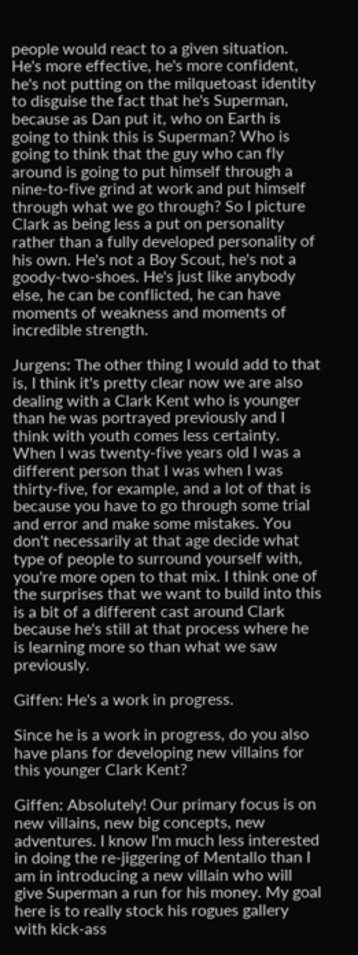people would react to a given situation. He's more effective, he's more confident, he's not putting on the milquetoast identity to disguise the fact that he's Superman, because as Dan put it, who on Earth is going to think this is Superman? Who is going to think that the guy who can fly around is going to put himself through a nine-to-five grind at work and put himself through what we go through? So I picture Clark as being less a put on personality rather than a fully developed personality of his own. He's not a Boy Scout, he's not a goody-two-shoes. He's just like anybody else, he can be conflicted, he can have moments of weakness and moments of incredible strength.

Jurgens: The other thing I would add to that is, I think it's pretty clear now we are also dealing with a Clark Kent who is younger than he was portrayed previously and I think with youth comes less certainty. When I was twenty-five years old I was a different person that I was when I was thirty-five, for example, and a lot of that is because you have to go through some trial and error and make some mistakes. You don't necessarily at that age decide what type of people to surround yourself with, you're more open to that mix. I think one of the surprises that we want to build into this is a bit of a different cast around Clark because he's still at that process where he is learning more so than what we saw previously.

Giffen: He's a work in progress.

Since he is a work in progress, do you also have plans for developing new villains for this younger Clark Kent?

Giffen: Absolutely! Our primary focus is on new villains, new big concepts, new adventures. I know I'm much less interested in doing the re-jiggering of Mentallo than I am in introducing a new villain who will give Superman a run for his money. My goal here is to really stock his rogues gallery with kick-ass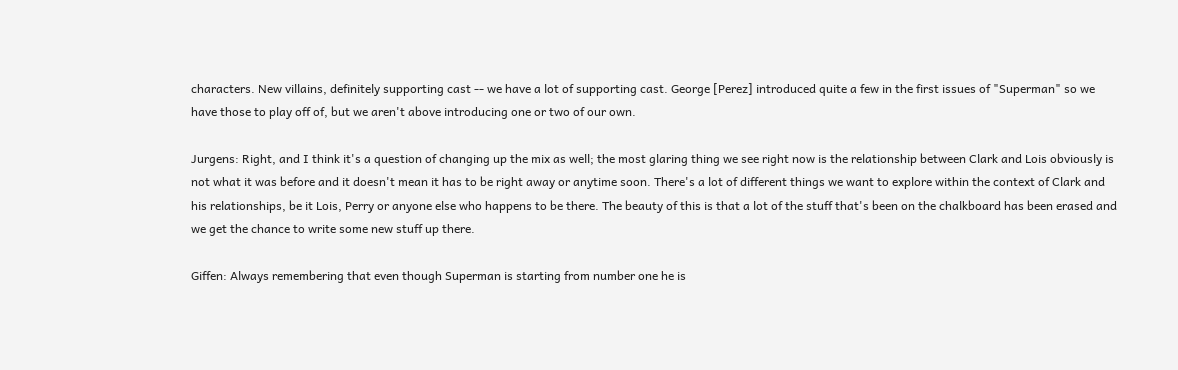characters. New villains, definitely supporting cast -- we have a lot of supporting cast. George [Perez] introduced quite a few in the first issues of "Superman" so we have those to play off of, but we aren't above introducing one or two of our own.

Jurgens: Right, and I think it's a question of changing up the mix as well; the most glaring thing we see right now is the relationship between Clark and Lois obviously is not what it was before and it doesn't mean it has to be right away or anytime soon. There's a lot of different things we want to explore within the context of Clark and his relationships, be it Lois, Perry or anyone else who happens to be there. The beauty of this is that a lot of the stuff that's been on the chalkboard has been erased and we get the chance to write some new stuff up there.

Giffen: Always remembering that even though Superman is starting from number one he is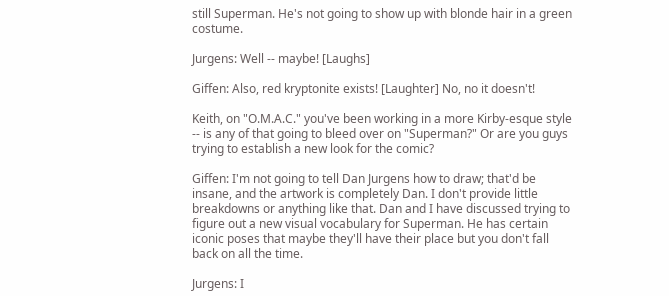still Superman. He's not going to show up with blonde hair in a green costume.

Jurgens: Well -- maybe! [Laughs]

Giffen: Also, red kryptonite exists! [Laughter] No, no it doesn't!

Keith, on "O.M.A.C." you've been working in a more Kirby-esque style -- is any of that going to bleed over on "Superman?" Or are you guys trying to establish a new look for the comic?

Giffen: I'm not going to tell Dan Jurgens how to draw; that'd be insane, and the artwork is completely Dan. I don't provide little breakdowns or anything like that. Dan and I have discussed trying to figure out a new visual vocabulary for Superman. He has certain iconic poses that maybe they'll have their place but you don't fall back on all the time.

Jurgens: I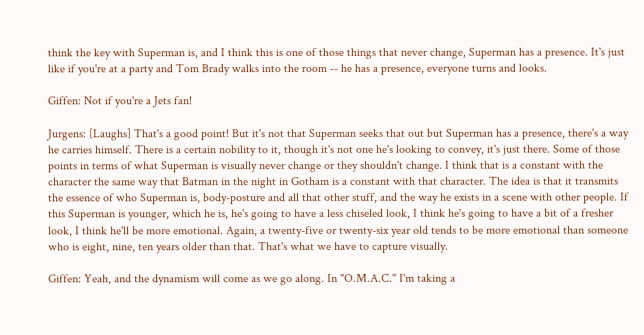think the key with Superman is, and I think this is one of those things that never change, Superman has a presence. It's just like if you're at a party and Tom Brady walks into the room -- he has a presence, everyone turns and looks.

Giffen: Not if you're a Jets fan!

Jurgens: [Laughs] That's a good point! But it's not that Superman seeks that out but Superman has a presence, there's a way he carries himself. There is a certain nobility to it, though it's not one he's looking to convey, it's just there. Some of those points in terms of what Superman is visually never change or they shouldn't change. I think that is a constant with the character the same way that Batman in the night in Gotham is a constant with that character. The idea is that it transmits the essence of who Superman is, body-posture and all that other stuff, and the way he exists in a scene with other people. If this Superman is younger, which he is, he's going to have a less chiseled look, I think he's going to have a bit of a fresher look, I think he'll be more emotional. Again, a twenty-five or twenty-six year old tends to be more emotional than someone who is eight, nine, ten years older than that. That's what we have to capture visually.

Giffen: Yeah, and the dynamism will come as we go along. In "O.M.A.C." I'm taking a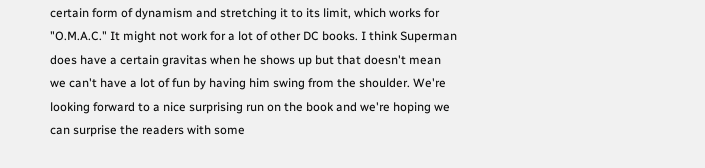certain form of dynamism and stretching it to its limit, which works for "O.M.A.C." It might not work for a lot of other DC books. I think Superman does have a certain gravitas when he shows up but that doesn't mean we can't have a lot of fun by having him swing from the shoulder. We're looking forward to a nice surprising run on the book and we're hoping we can surprise the readers with some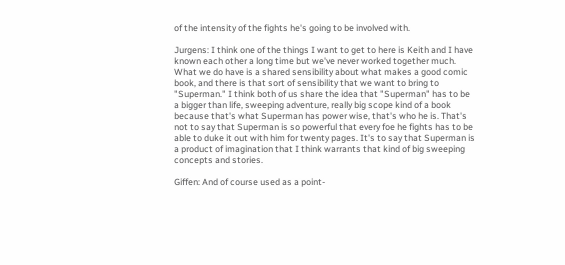of the intensity of the fights he's going to be involved with.

Jurgens: I think one of the things I want to get to here is Keith and I have known each other a long time but we've never worked together much. What we do have is a shared sensibility about what makes a good comic book, and there is that sort of sensibility that we want to bring to "Superman." I think both of us share the idea that "Superman" has to be a bigger than life, sweeping adventure, really big scope kind of a book because that's what Superman has power wise, that's who he is. That's not to say that Superman is so powerful that every foe he fights has to be able to duke it out with him for twenty pages. It's to say that Superman is a product of imagination that I think warrants that kind of big sweeping concepts and stories.

Giffen: And of course used as a point-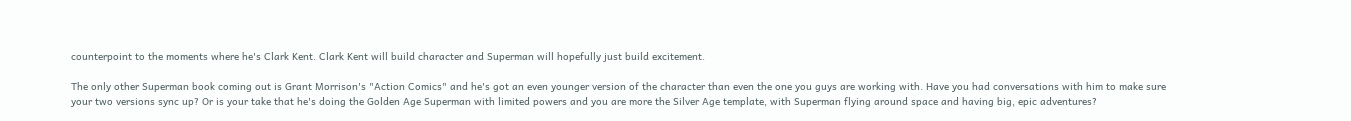counterpoint to the moments where he's Clark Kent. Clark Kent will build character and Superman will hopefully just build excitement.

The only other Superman book coming out is Grant Morrison's "Action Comics" and he's got an even younger version of the character than even the one you guys are working with. Have you had conversations with him to make sure your two versions sync up? Or is your take that he's doing the Golden Age Superman with limited powers and you are more the Silver Age template, with Superman flying around space and having big, epic adventures?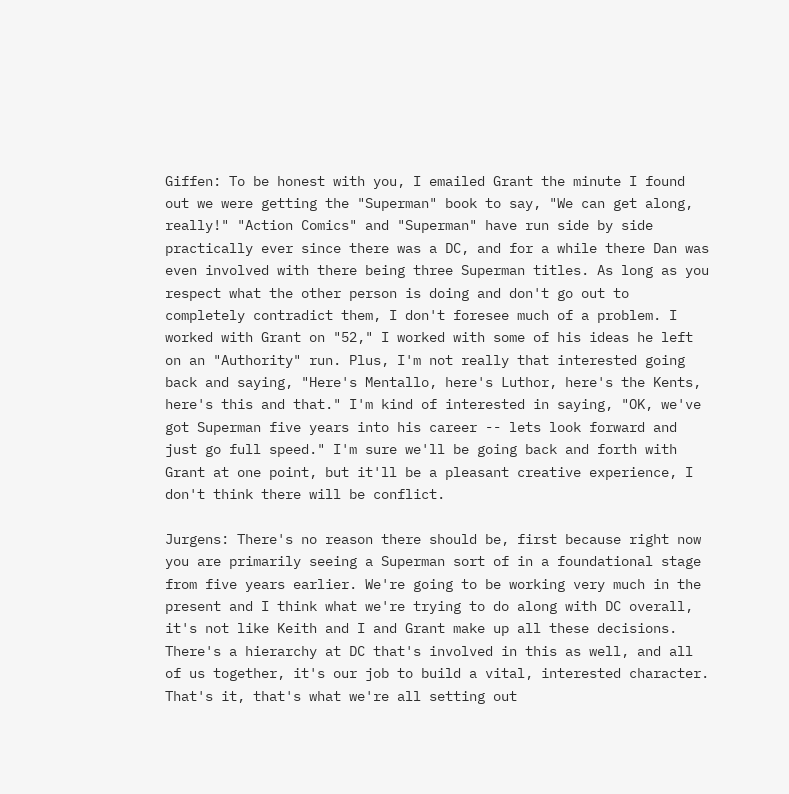Giffen: To be honest with you, I emailed Grant the minute I found out we were getting the "Superman" book to say, "We can get along, really!" "Action Comics" and "Superman" have run side by side practically ever since there was a DC, and for a while there Dan was even involved with there being three Superman titles. As long as you respect what the other person is doing and don't go out to completely contradict them, I don't foresee much of a problem. I worked with Grant on "52," I worked with some of his ideas he left on an "Authority" run. Plus, I'm not really that interested going back and saying, "Here's Mentallo, here's Luthor, here's the Kents, here's this and that." I'm kind of interested in saying, "OK, we've got Superman five years into his career -- lets look forward and just go full speed." I'm sure we'll be going back and forth with Grant at one point, but it'll be a pleasant creative experience, I don't think there will be conflict.

Jurgens: There's no reason there should be, first because right now you are primarily seeing a Superman sort of in a foundational stage from five years earlier. We're going to be working very much in the present and I think what we're trying to do along with DC overall, it's not like Keith and I and Grant make up all these decisions. There's a hierarchy at DC that's involved in this as well, and all of us together, it's our job to build a vital, interested character. That's it, that's what we're all setting out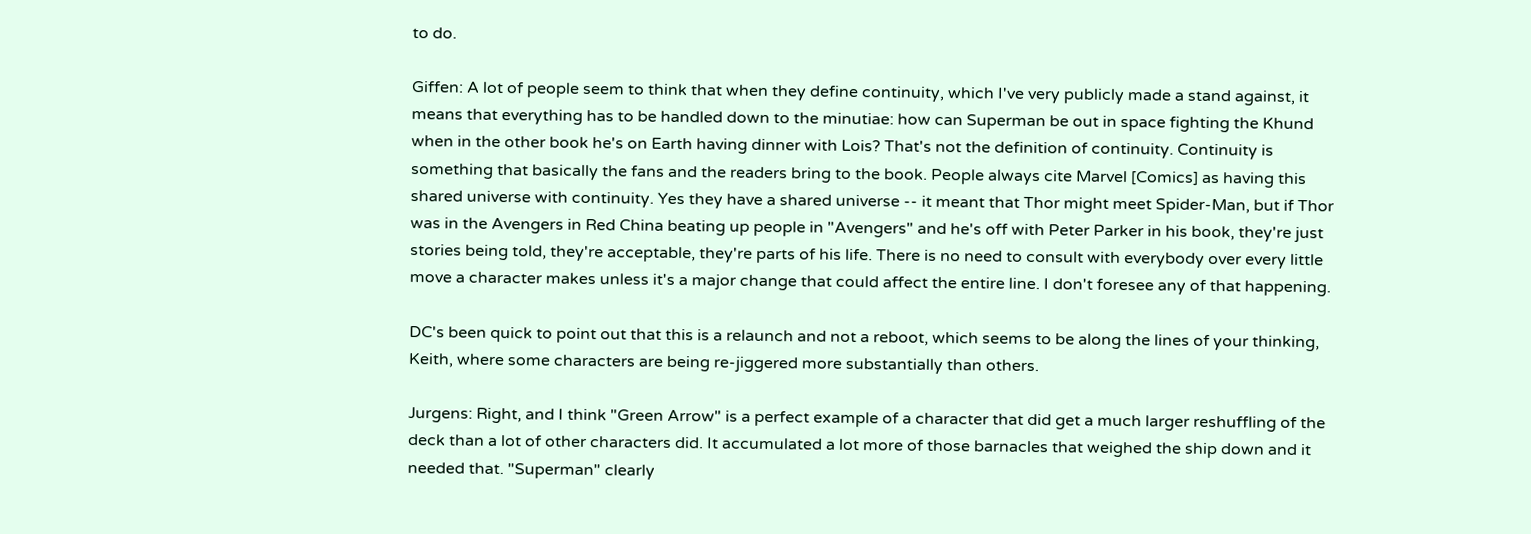to do.

Giffen: A lot of people seem to think that when they define continuity, which I've very publicly made a stand against, it means that everything has to be handled down to the minutiae: how can Superman be out in space fighting the Khund when in the other book he's on Earth having dinner with Lois? That's not the definition of continuity. Continuity is something that basically the fans and the readers bring to the book. People always cite Marvel [Comics] as having this shared universe with continuity. Yes they have a shared universe -- it meant that Thor might meet Spider-Man, but if Thor was in the Avengers in Red China beating up people in "Avengers" and he's off with Peter Parker in his book, they're just stories being told, they're acceptable, they're parts of his life. There is no need to consult with everybody over every little move a character makes unless it's a major change that could affect the entire line. I don't foresee any of that happening.

DC's been quick to point out that this is a relaunch and not a reboot, which seems to be along the lines of your thinking, Keith, where some characters are being re-jiggered more substantially than others.

Jurgens: Right, and I think "Green Arrow" is a perfect example of a character that did get a much larger reshuffling of the deck than a lot of other characters did. It accumulated a lot more of those barnacles that weighed the ship down and it needed that. "Superman" clearly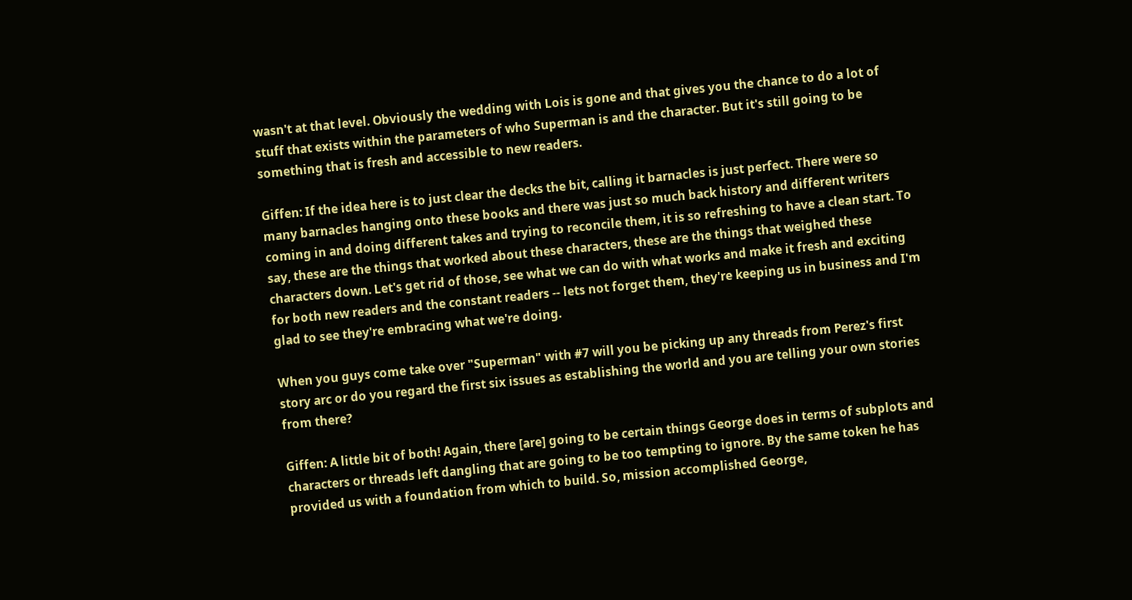wasn't at that level. Obviously the wedding with Lois is gone and that gives you the chance to do a lot of stuff that exists within the parameters of who Superman is and the character. But it's still going to be something that is fresh and accessible to new readers.

Giffen: If the idea here is to just clear the decks the bit, calling it barnacles is just perfect. There were so many barnacles hanging onto these books and there was just so much back history and different writers coming in and doing different takes and trying to reconcile them, it is so refreshing to have a clean start. To say, these are the things that worked about these characters, these are the things that weighed these characters down. Let's get rid of those, see what we can do with what works and make it fresh and exciting for both new readers and the constant readers -- lets not forget them, they're keeping us in business and I'm glad to see they're embracing what we're doing.

When you guys come take over "Superman" with #7 will you be picking up any threads from Perez's first story arc or do you regard the first six issues as establishing the world and you are telling your own stories from there?

Giffen: A little bit of both! Again, there [are] going to be certain things George does in terms of subplots and characters or threads left dangling that are going to be too tempting to ignore. By the same token he has provided us with a foundation from which to build. So, mission accomplished George,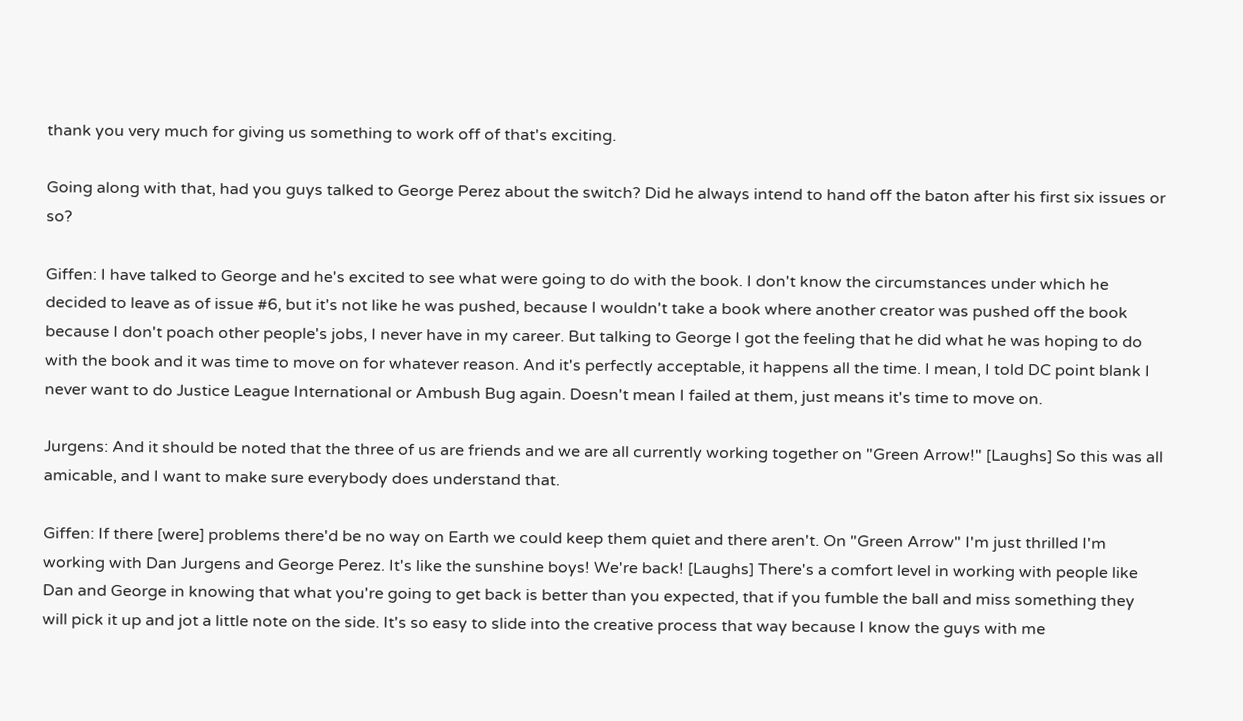thank you very much for giving us something to work off of that's exciting.

Going along with that, had you guys talked to George Perez about the switch? Did he always intend to hand off the baton after his first six issues or so?

Giffen: I have talked to George and he's excited to see what were going to do with the book. I don't know the circumstances under which he decided to leave as of issue #6, but it's not like he was pushed, because I wouldn't take a book where another creator was pushed off the book because I don't poach other people's jobs, I never have in my career. But talking to George I got the feeling that he did what he was hoping to do with the book and it was time to move on for whatever reason. And it's perfectly acceptable, it happens all the time. I mean, I told DC point blank I never want to do Justice League International or Ambush Bug again. Doesn't mean I failed at them, just means it's time to move on.

Jurgens: And it should be noted that the three of us are friends and we are all currently working together on "Green Arrow!" [Laughs] So this was all amicable, and I want to make sure everybody does understand that.

Giffen: If there [were] problems there'd be no way on Earth we could keep them quiet and there aren't. On "Green Arrow" I'm just thrilled I'm working with Dan Jurgens and George Perez. It's like the sunshine boys! We're back! [Laughs] There's a comfort level in working with people like Dan and George in knowing that what you're going to get back is better than you expected, that if you fumble the ball and miss something they will pick it up and jot a little note on the side. It's so easy to slide into the creative process that way because I know the guys with me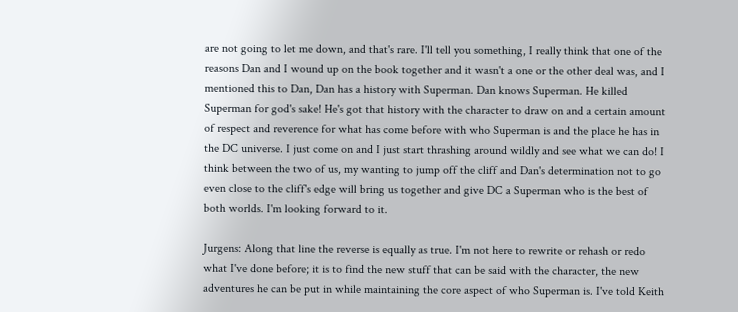are not going to let me down, and that's rare. I'll tell you something, I really think that one of the reasons Dan and I wound up on the book together and it wasn't a one or the other deal was, and I mentioned this to Dan, Dan has a history with Superman. Dan knows Superman. He killed Superman for god's sake! He's got that history with the character to draw on and a certain amount of respect and reverence for what has come before with who Superman is and the place he has in the DC universe. I just come on and I just start thrashing around wildly and see what we can do! I think between the two of us, my wanting to jump off the cliff and Dan's determination not to go even close to the cliff's edge will bring us together and give DC a Superman who is the best of both worlds. I'm looking forward to it.

Jurgens: Along that line the reverse is equally as true. I'm not here to rewrite or rehash or redo what I've done before; it is to find the new stuff that can be said with the character, the new adventures he can be put in while maintaining the core aspect of who Superman is. I've told Keith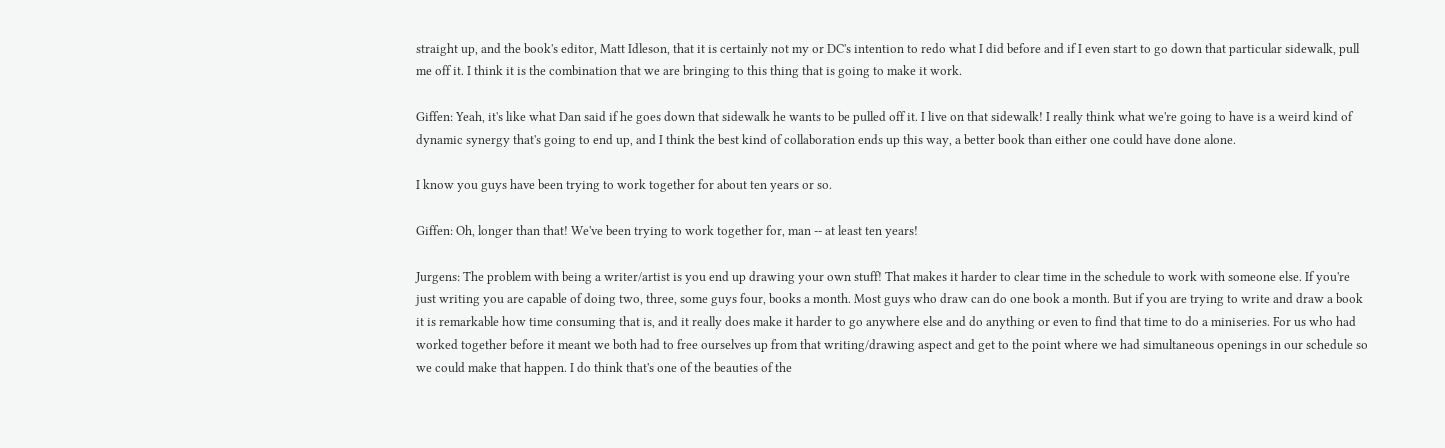straight up, and the book's editor, Matt Idleson, that it is certainly not my or DC's intention to redo what I did before and if I even start to go down that particular sidewalk, pull me off it. I think it is the combination that we are bringing to this thing that is going to make it work.

Giffen: Yeah, it's like what Dan said if he goes down that sidewalk he wants to be pulled off it. I live on that sidewalk! I really think what we're going to have is a weird kind of dynamic synergy that's going to end up, and I think the best kind of collaboration ends up this way, a better book than either one could have done alone.

I know you guys have been trying to work together for about ten years or so.

Giffen: Oh, longer than that! We've been trying to work together for, man -- at least ten years!

Jurgens: The problem with being a writer/artist is you end up drawing your own stuff! That makes it harder to clear time in the schedule to work with someone else. If you're just writing you are capable of doing two, three, some guys four, books a month. Most guys who draw can do one book a month. But if you are trying to write and draw a book it is remarkable how time consuming that is, and it really does make it harder to go anywhere else and do anything or even to find that time to do a miniseries. For us who had worked together before it meant we both had to free ourselves up from that writing/drawing aspect and get to the point where we had simultaneous openings in our schedule so we could make that happen. I do think that's one of the beauties of the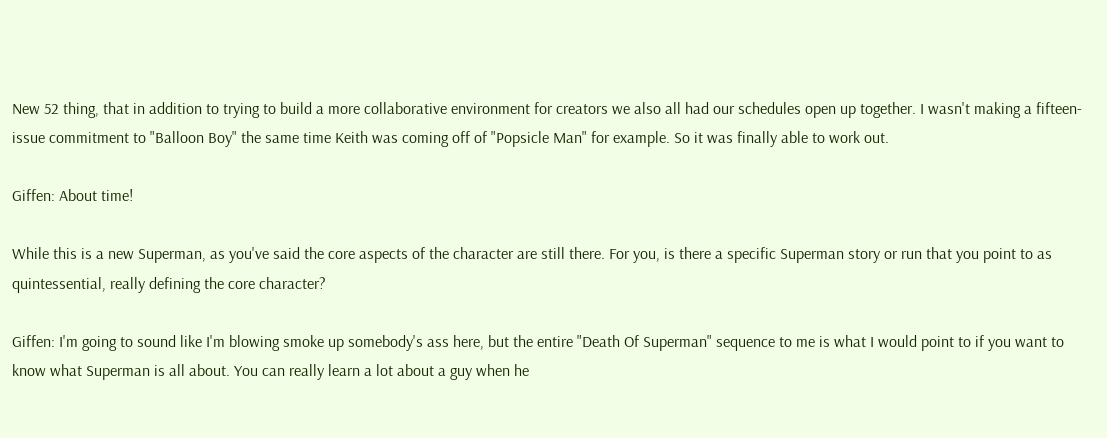New 52 thing, that in addition to trying to build a more collaborative environment for creators we also all had our schedules open up together. I wasn't making a fifteen-issue commitment to "Balloon Boy" the same time Keith was coming off of "Popsicle Man" for example. So it was finally able to work out.

Giffen: About time!

While this is a new Superman, as you've said the core aspects of the character are still there. For you, is there a specific Superman story or run that you point to as quintessential, really defining the core character?

Giffen: I'm going to sound like I'm blowing smoke up somebody's ass here, but the entire "Death Of Superman" sequence to me is what I would point to if you want to know what Superman is all about. You can really learn a lot about a guy when he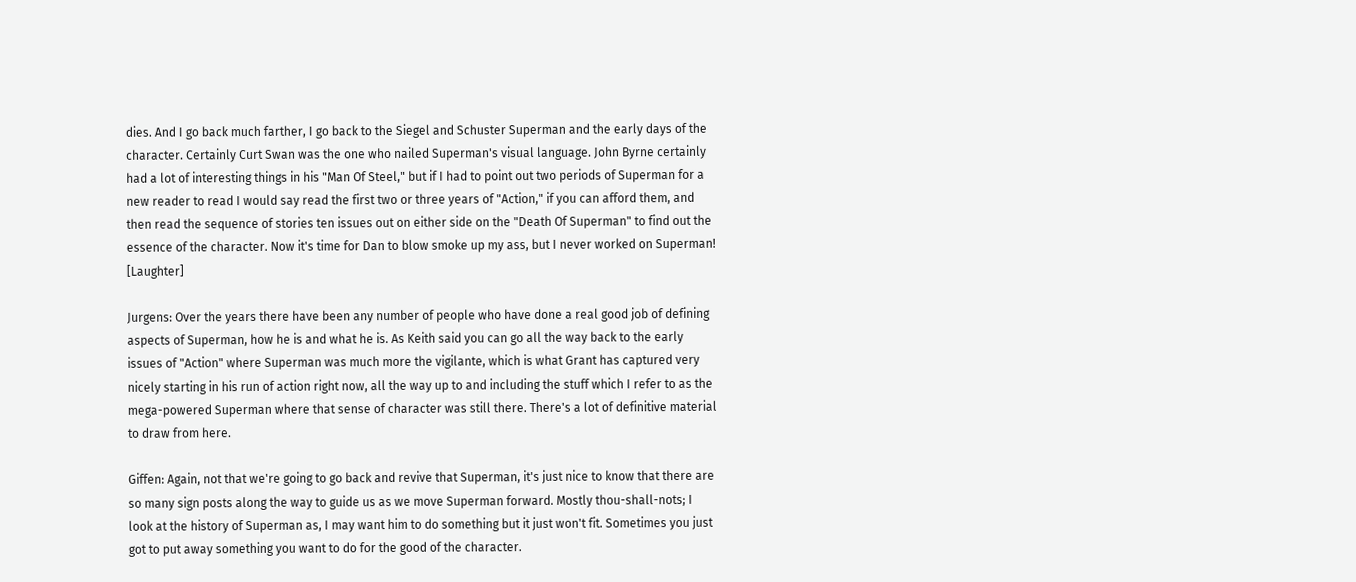dies. And I go back much farther, I go back to the Siegel and Schuster Superman and the early days of the character. Certainly Curt Swan was the one who nailed Superman's visual language. John Byrne certainly had a lot of interesting things in his "Man Of Steel," but if I had to point out two periods of Superman for a new reader to read I would say read the first two or three years of "Action," if you can afford them, and then read the sequence of stories ten issues out on either side on the "Death Of Superman" to find out the essence of the character. Now it's time for Dan to blow smoke up my ass, but I never worked on Superman! [Laughter]

Jurgens: Over the years there have been any number of people who have done a real good job of defining aspects of Superman, how he is and what he is. As Keith said you can go all the way back to the early issues of "Action" where Superman was much more the vigilante, which is what Grant has captured very nicely starting in his run of action right now, all the way up to and including the stuff which I refer to as the mega-powered Superman where that sense of character was still there. There's a lot of definitive material to draw from here.

Giffen: Again, not that we're going to go back and revive that Superman, it's just nice to know that there are so many sign posts along the way to guide us as we move Superman forward. Mostly thou-shall-nots; I look at the history of Superman as, I may want him to do something but it just won't fit. Sometimes you just got to put away something you want to do for the good of the character.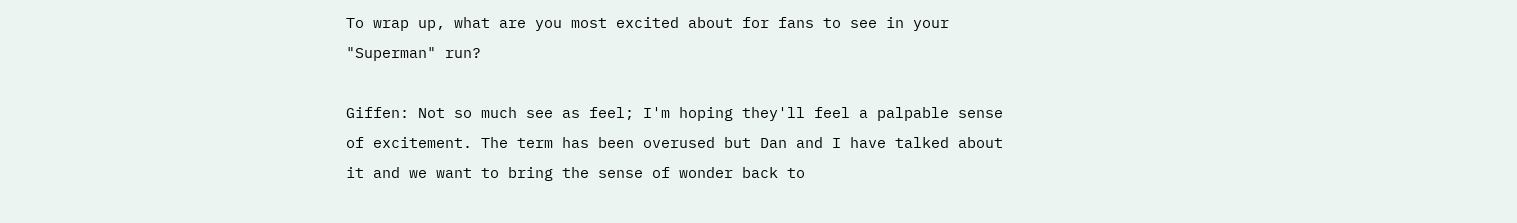To wrap up, what are you most excited about for fans to see in your "Superman" run?

Giffen: Not so much see as feel; I'm hoping they'll feel a palpable sense of excitement. The term has been overused but Dan and I have talked about it and we want to bring the sense of wonder back to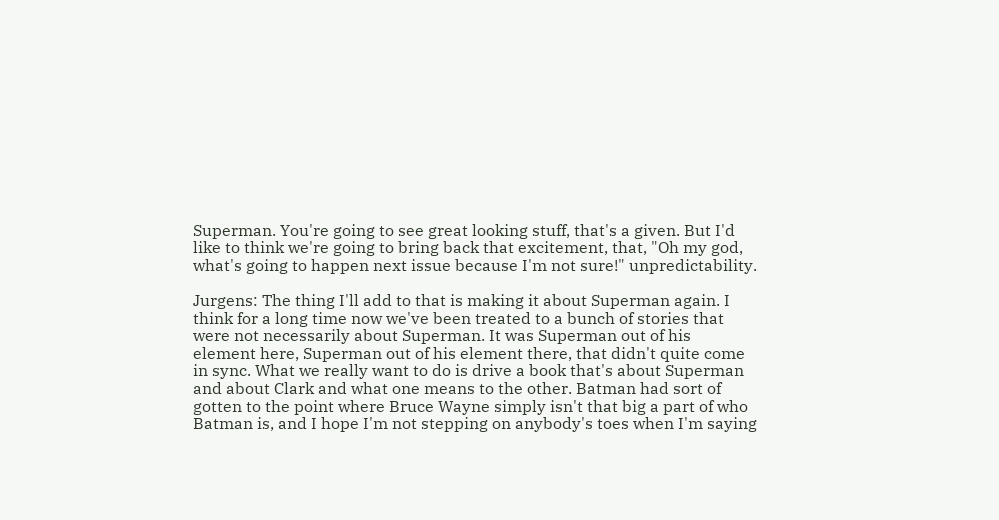Superman. You're going to see great looking stuff, that's a given. But I'd like to think we're going to bring back that excitement, that, "Oh my god, what's going to happen next issue because I'm not sure!" unpredictability.

Jurgens: The thing I'll add to that is making it about Superman again. I think for a long time now we've been treated to a bunch of stories that were not necessarily about Superman. It was Superman out of his element here, Superman out of his element there, that didn't quite come in sync. What we really want to do is drive a book that's about Superman and about Clark and what one means to the other. Batman had sort of gotten to the point where Bruce Wayne simply isn't that big a part of who Batman is, and I hope I'm not stepping on anybody's toes when I'm saying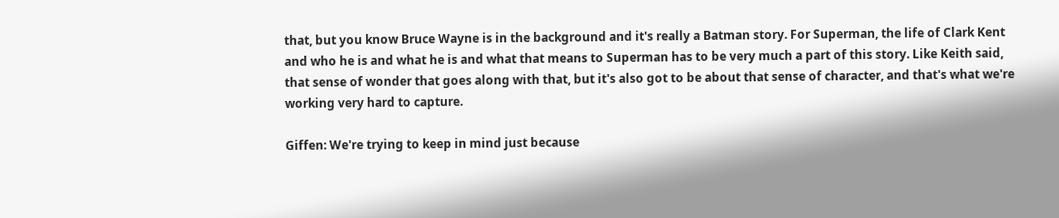that, but you know Bruce Wayne is in the background and it's really a Batman story. For Superman, the life of Clark Kent and who he is and what he is and what that means to Superman has to be very much a part of this story. Like Keith said, that sense of wonder that goes along with that, but it's also got to be about that sense of character, and that's what we're working very hard to capture.

Giffen: We're trying to keep in mind just because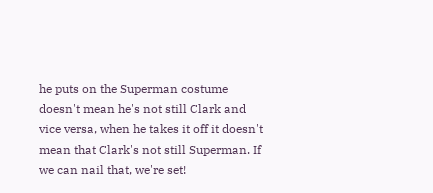he puts on the Superman costume doesn't mean he's not still Clark and vice versa, when he takes it off it doesn't mean that Clark's not still Superman. If we can nail that, we're set!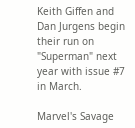Keith Giffen and Dan Jurgens begin their run on "Superman" next year with issue #7 in March.

Marvel's Savage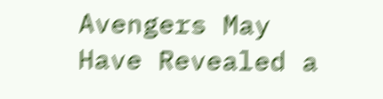Avengers May Have Revealed a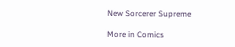New Sorcerer Supreme

More in Comics